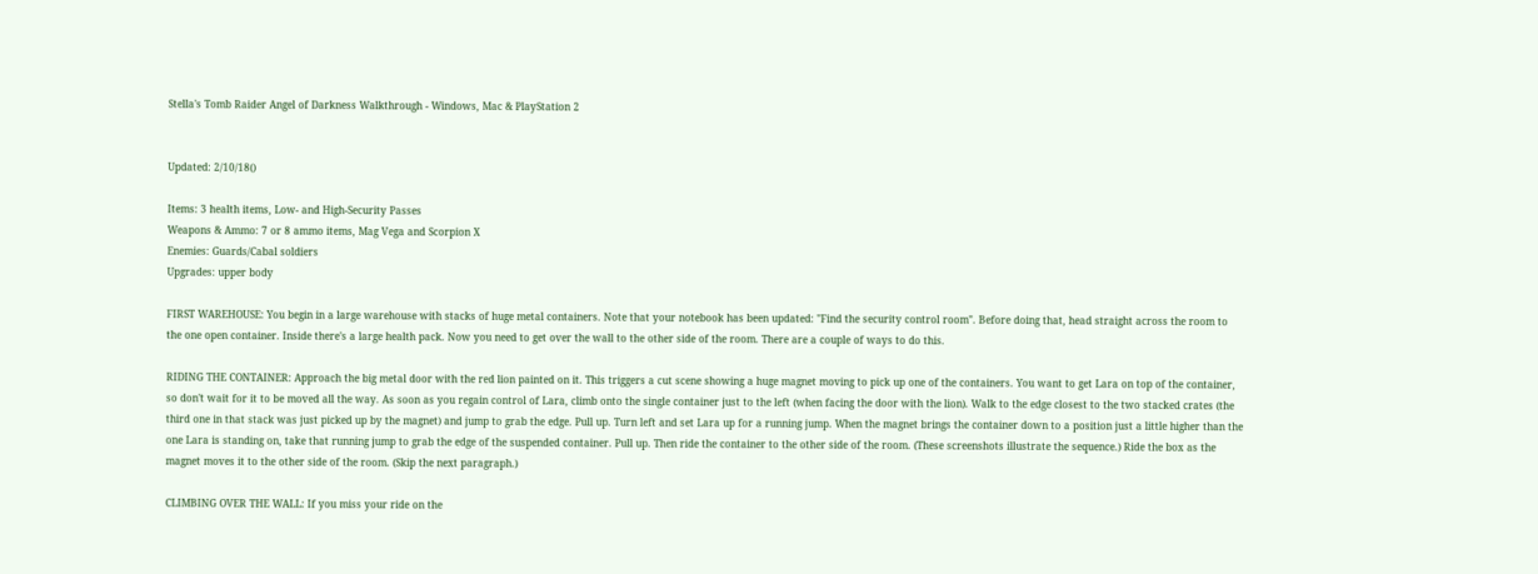Stella's Tomb Raider Angel of Darkness Walkthrough - Windows, Mac & PlayStation 2


Updated: 2/10/18()

Items: 3 health items, Low- and High-Security Passes
Weapons & Ammo: 7 or 8 ammo items, Mag Vega and Scorpion X
Enemies: Guards/Cabal soldiers
Upgrades: upper body

FIRST WAREHOUSE: You begin in a large warehouse with stacks of huge metal containers. Note that your notebook has been updated: "Find the security control room". Before doing that, head straight across the room to the one open container. Inside there's a large health pack. Now you need to get over the wall to the other side of the room. There are a couple of ways to do this.

RIDING THE CONTAINER: Approach the big metal door with the red lion painted on it. This triggers a cut scene showing a huge magnet moving to pick up one of the containers. You want to get Lara on top of the container, so don't wait for it to be moved all the way. As soon as you regain control of Lara, climb onto the single container just to the left (when facing the door with the lion). Walk to the edge closest to the two stacked crates (the third one in that stack was just picked up by the magnet) and jump to grab the edge. Pull up. Turn left and set Lara up for a running jump. When the magnet brings the container down to a position just a little higher than the one Lara is standing on, take that running jump to grab the edge of the suspended container. Pull up. Then ride the container to the other side of the room. (These screenshots illustrate the sequence.) Ride the box as the magnet moves it to the other side of the room. (Skip the next paragraph.)

CLIMBING OVER THE WALL: If you miss your ride on the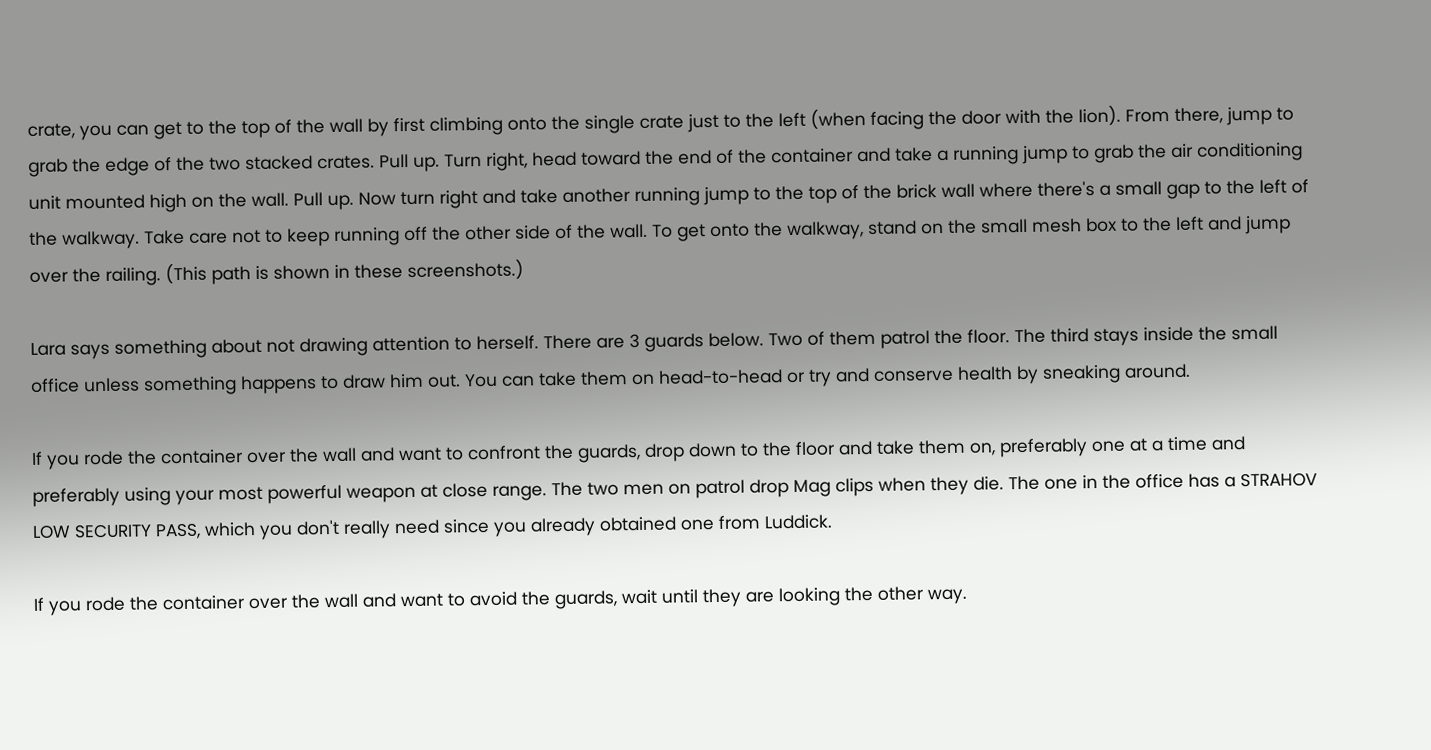crate, you can get to the top of the wall by first climbing onto the single crate just to the left (when facing the door with the lion). From there, jump to grab the edge of the two stacked crates. Pull up. Turn right, head toward the end of the container and take a running jump to grab the air conditioning unit mounted high on the wall. Pull up. Now turn right and take another running jump to the top of the brick wall where there's a small gap to the left of the walkway. Take care not to keep running off the other side of the wall. To get onto the walkway, stand on the small mesh box to the left and jump over the railing. (This path is shown in these screenshots.)

Lara says something about not drawing attention to herself. There are 3 guards below. Two of them patrol the floor. The third stays inside the small office unless something happens to draw him out. You can take them on head-to-head or try and conserve health by sneaking around.

If you rode the container over the wall and want to confront the guards, drop down to the floor and take them on, preferably one at a time and preferably using your most powerful weapon at close range. The two men on patrol drop Mag clips when they die. The one in the office has a STRAHOV LOW SECURITY PASS, which you don't really need since you already obtained one from Luddick.

If you rode the container over the wall and want to avoid the guards, wait until they are looking the other way.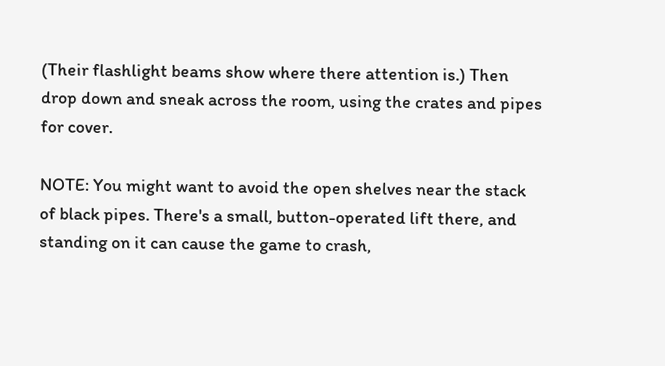(Their flashlight beams show where there attention is.) Then drop down and sneak across the room, using the crates and pipes for cover.

NOTE: You might want to avoid the open shelves near the stack of black pipes. There's a small, button-operated lift there, and standing on it can cause the game to crash,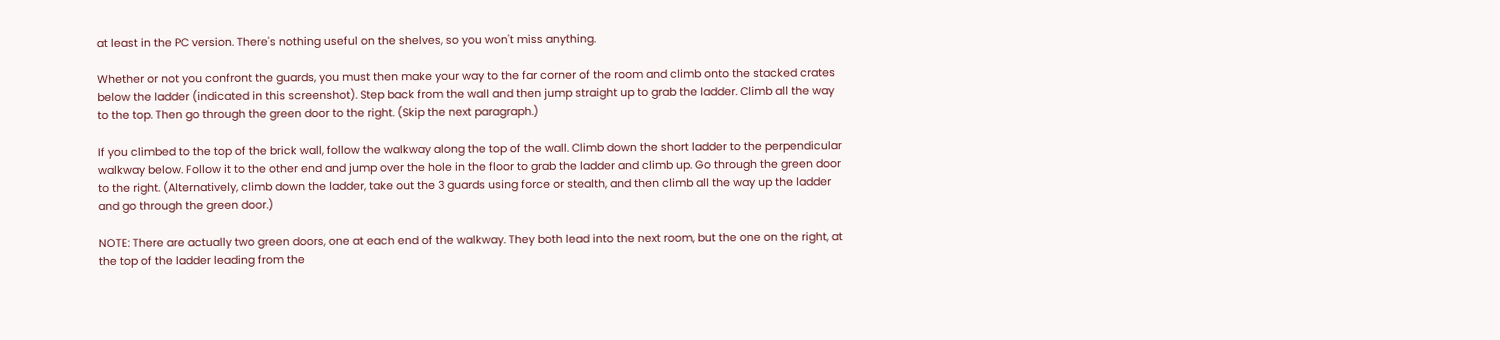at least in the PC version. There's nothing useful on the shelves, so you won't miss anything.

Whether or not you confront the guards, you must then make your way to the far corner of the room and climb onto the stacked crates below the ladder (indicated in this screenshot). Step back from the wall and then jump straight up to grab the ladder. Climb all the way to the top. Then go through the green door to the right. (Skip the next paragraph.)

If you climbed to the top of the brick wall, follow the walkway along the top of the wall. Climb down the short ladder to the perpendicular walkway below. Follow it to the other end and jump over the hole in the floor to grab the ladder and climb up. Go through the green door to the right. (Alternatively, climb down the ladder, take out the 3 guards using force or stealth, and then climb all the way up the ladder and go through the green door.)

NOTE: There are actually two green doors, one at each end of the walkway. They both lead into the next room, but the one on the right, at the top of the ladder leading from the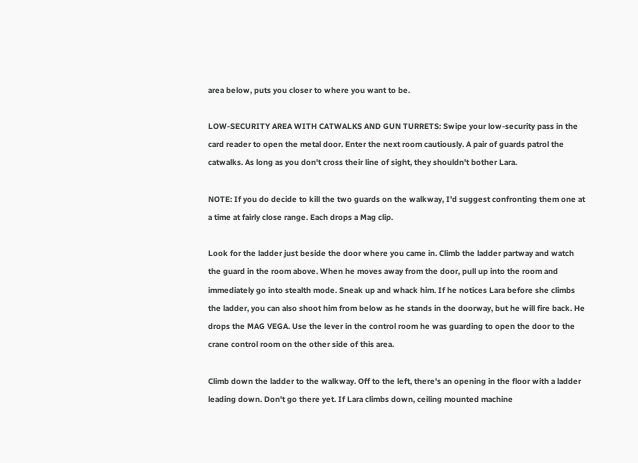area below, puts you closer to where you want to be.

LOW-SECURITY AREA WITH CATWALKS AND GUN TURRETS: Swipe your low-security pass in the card reader to open the metal door. Enter the next room cautiously. A pair of guards patrol the catwalks. As long as you don't cross their line of sight, they shouldn't bother Lara.

NOTE: If you do decide to kill the two guards on the walkway, I'd suggest confronting them one at a time at fairly close range. Each drops a Mag clip.

Look for the ladder just beside the door where you came in. Climb the ladder partway and watch the guard in the room above. When he moves away from the door, pull up into the room and immediately go into stealth mode. Sneak up and whack him. If he notices Lara before she climbs the ladder, you can also shoot him from below as he stands in the doorway, but he will fire back. He drops the MAG VEGA. Use the lever in the control room he was guarding to open the door to the crane control room on the other side of this area.

Climb down the ladder to the walkway. Off to the left, there's an opening in the floor with a ladder leading down. Don't go there yet. If Lara climbs down, ceiling mounted machine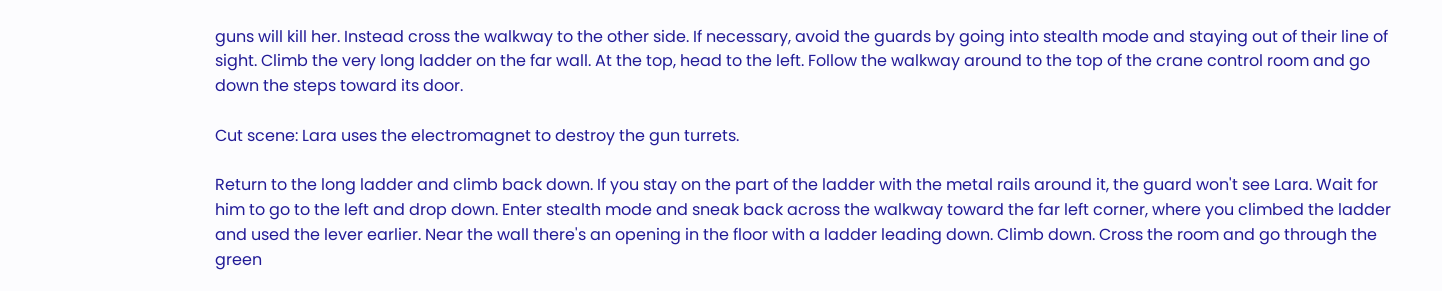guns will kill her. Instead cross the walkway to the other side. If necessary, avoid the guards by going into stealth mode and staying out of their line of sight. Climb the very long ladder on the far wall. At the top, head to the left. Follow the walkway around to the top of the crane control room and go down the steps toward its door.

Cut scene: Lara uses the electromagnet to destroy the gun turrets.

Return to the long ladder and climb back down. If you stay on the part of the ladder with the metal rails around it, the guard won't see Lara. Wait for him to go to the left and drop down. Enter stealth mode and sneak back across the walkway toward the far left corner, where you climbed the ladder and used the lever earlier. Near the wall there's an opening in the floor with a ladder leading down. Climb down. Cross the room and go through the green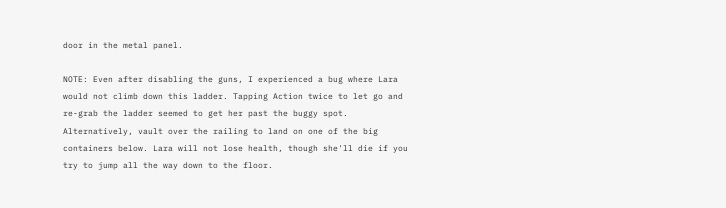door in the metal panel.

NOTE: Even after disabling the guns, I experienced a bug where Lara would not climb down this ladder. Tapping Action twice to let go and re-grab the ladder seemed to get her past the buggy spot. Alternatively, vault over the railing to land on one of the big containers below. Lara will not lose health, though she'll die if you try to jump all the way down to the floor.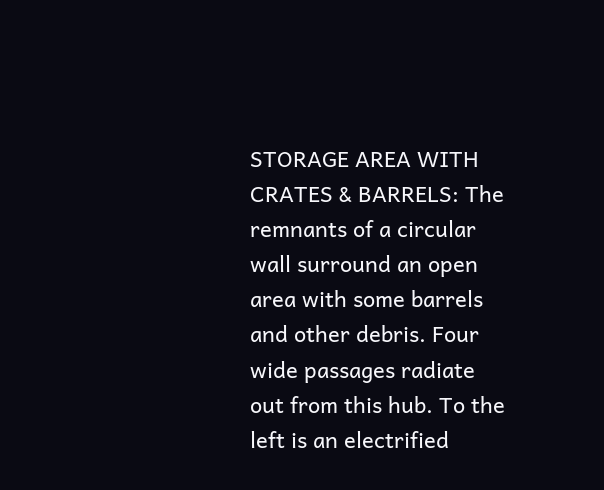STORAGE AREA WITH CRATES & BARRELS: The remnants of a circular wall surround an open area with some barrels and other debris. Four wide passages radiate out from this hub. To the left is an electrified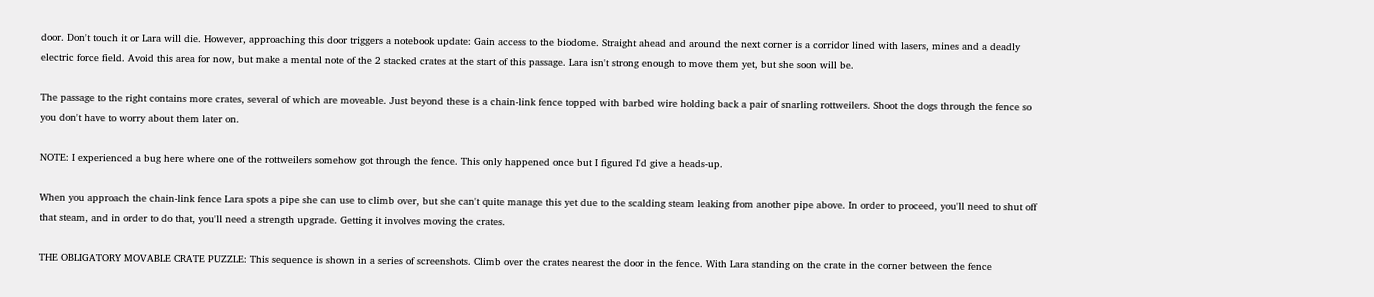door. Don't touch it or Lara will die. However, approaching this door triggers a notebook update: Gain access to the biodome. Straight ahead and around the next corner is a corridor lined with lasers, mines and a deadly electric force field. Avoid this area for now, but make a mental note of the 2 stacked crates at the start of this passage. Lara isn't strong enough to move them yet, but she soon will be.

The passage to the right contains more crates, several of which are moveable. Just beyond these is a chain-link fence topped with barbed wire holding back a pair of snarling rottweilers. Shoot the dogs through the fence so you don't have to worry about them later on.

NOTE: I experienced a bug here where one of the rottweilers somehow got through the fence. This only happened once but I figured I'd give a heads-up.

When you approach the chain-link fence Lara spots a pipe she can use to climb over, but she can't quite manage this yet due to the scalding steam leaking from another pipe above. In order to proceed, you'll need to shut off that steam, and in order to do that, you'll need a strength upgrade. Getting it involves moving the crates.

THE OBLIGATORY MOVABLE CRATE PUZZLE: This sequence is shown in a series of screenshots. Climb over the crates nearest the door in the fence. With Lara standing on the crate in the corner between the fence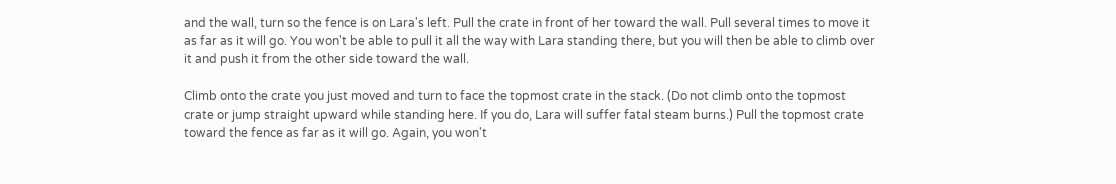and the wall, turn so the fence is on Lara's left. Pull the crate in front of her toward the wall. Pull several times to move it as far as it will go. You won't be able to pull it all the way with Lara standing there, but you will then be able to climb over it and push it from the other side toward the wall.

Climb onto the crate you just moved and turn to face the topmost crate in the stack. (Do not climb onto the topmost crate or jump straight upward while standing here. If you do, Lara will suffer fatal steam burns.) Pull the topmost crate toward the fence as far as it will go. Again, you won't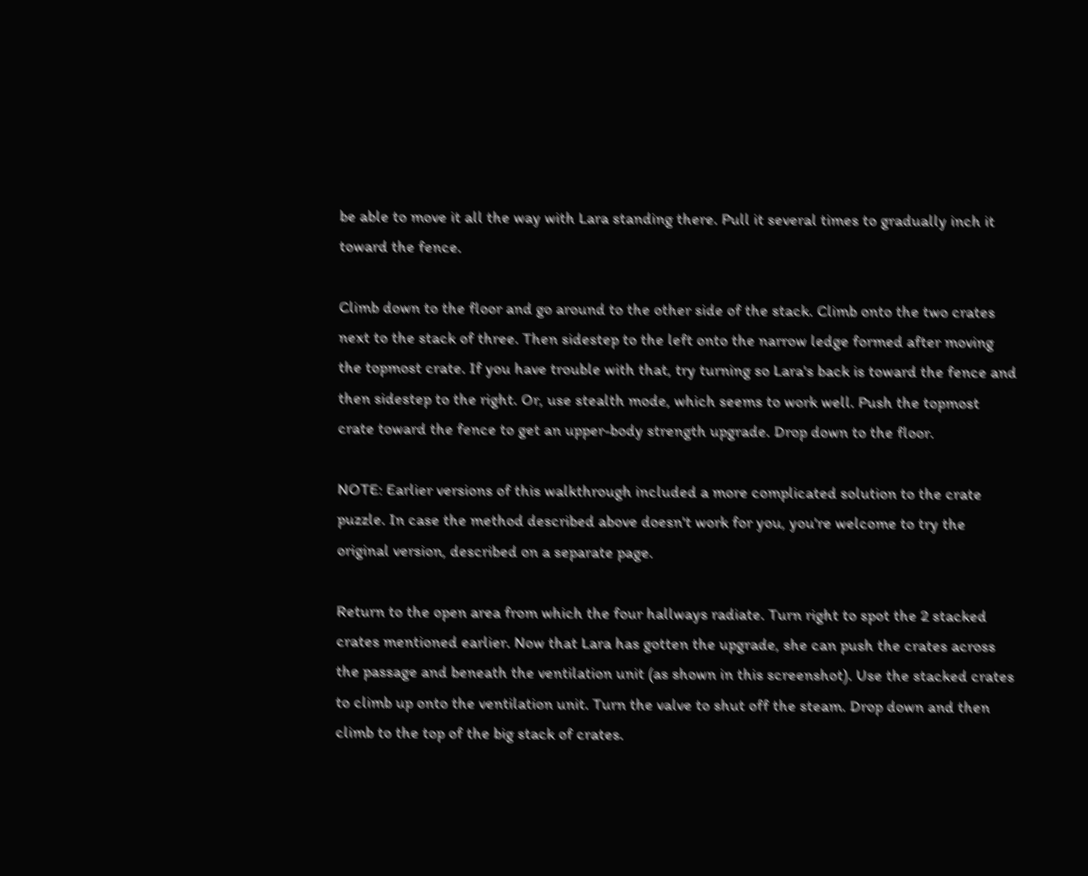be able to move it all the way with Lara standing there. Pull it several times to gradually inch it toward the fence.

Climb down to the floor and go around to the other side of the stack. Climb onto the two crates next to the stack of three. Then sidestep to the left onto the narrow ledge formed after moving the topmost crate. If you have trouble with that, try turning so Lara's back is toward the fence and then sidestep to the right. Or, use stealth mode, which seems to work well. Push the topmost crate toward the fence to get an upper-body strength upgrade. Drop down to the floor.

NOTE: Earlier versions of this walkthrough included a more complicated solution to the crate puzzle. In case the method described above doesn't work for you, you're welcome to try the original version, described on a separate page.

Return to the open area from which the four hallways radiate. Turn right to spot the 2 stacked crates mentioned earlier. Now that Lara has gotten the upgrade, she can push the crates across the passage and beneath the ventilation unit (as shown in this screenshot). Use the stacked crates to climb up onto the ventilation unit. Turn the valve to shut off the steam. Drop down and then climb to the top of the big stack of crates.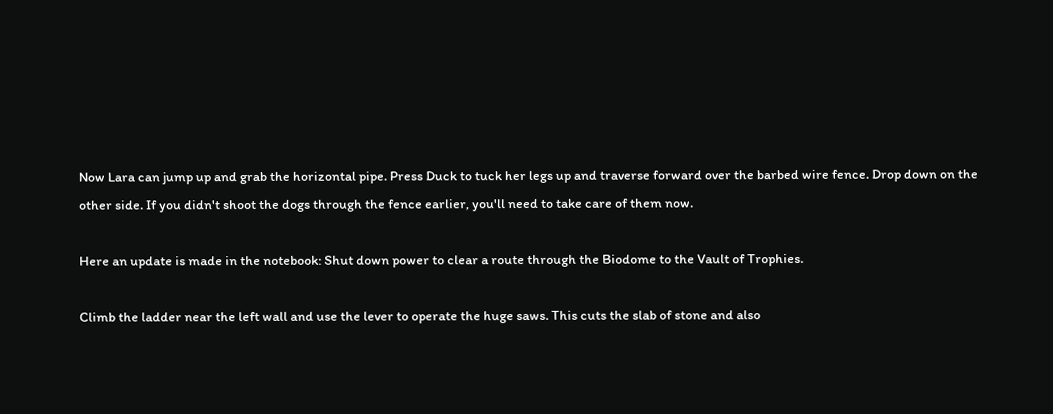Now Lara can jump up and grab the horizontal pipe. Press Duck to tuck her legs up and traverse forward over the barbed wire fence. Drop down on the other side. If you didn't shoot the dogs through the fence earlier, you'll need to take care of them now.

Here an update is made in the notebook: Shut down power to clear a route through the Biodome to the Vault of Trophies.

Climb the ladder near the left wall and use the lever to operate the huge saws. This cuts the slab of stone and also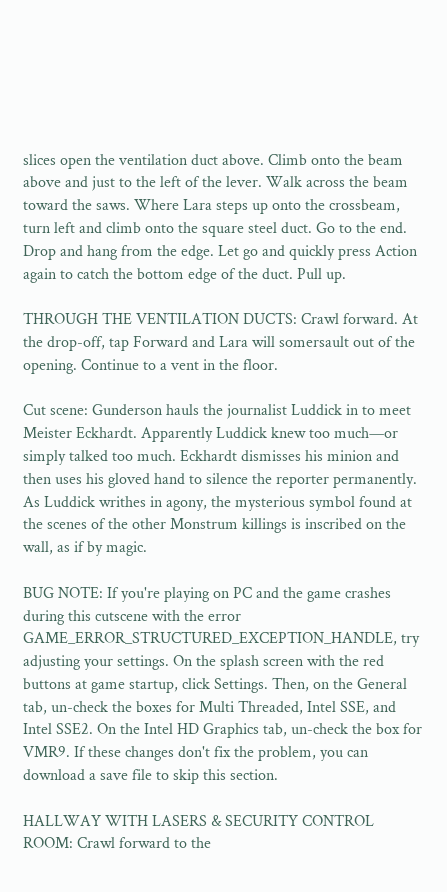slices open the ventilation duct above. Climb onto the beam above and just to the left of the lever. Walk across the beam toward the saws. Where Lara steps up onto the crossbeam, turn left and climb onto the square steel duct. Go to the end. Drop and hang from the edge. Let go and quickly press Action again to catch the bottom edge of the duct. Pull up.

THROUGH THE VENTILATION DUCTS: Crawl forward. At the drop-off, tap Forward and Lara will somersault out of the opening. Continue to a vent in the floor.

Cut scene: Gunderson hauls the journalist Luddick in to meet Meister Eckhardt. Apparently Luddick knew too much—or simply talked too much. Eckhardt dismisses his minion and then uses his gloved hand to silence the reporter permanently. As Luddick writhes in agony, the mysterious symbol found at the scenes of the other Monstrum killings is inscribed on the wall, as if by magic.

BUG NOTE: If you're playing on PC and the game crashes during this cutscene with the error GAME_ERROR_STRUCTURED_EXCEPTION_HANDLE, try adjusting your settings. On the splash screen with the red buttons at game startup, click Settings. Then, on the General tab, un-check the boxes for Multi Threaded, Intel SSE, and Intel SSE2. On the Intel HD Graphics tab, un-check the box for VMR9. If these changes don't fix the problem, you can download a save file to skip this section.

HALLWAY WITH LASERS & SECURITY CONTROL ROOM: Crawl forward to the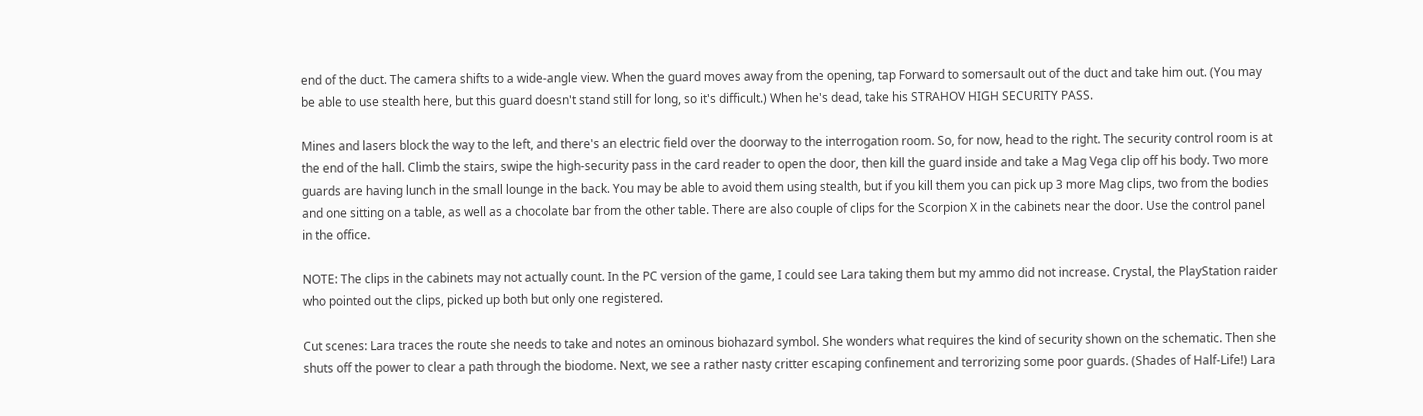end of the duct. The camera shifts to a wide-angle view. When the guard moves away from the opening, tap Forward to somersault out of the duct and take him out. (You may be able to use stealth here, but this guard doesn't stand still for long, so it's difficult.) When he's dead, take his STRAHOV HIGH SECURITY PASS.

Mines and lasers block the way to the left, and there's an electric field over the doorway to the interrogation room. So, for now, head to the right. The security control room is at the end of the hall. Climb the stairs, swipe the high-security pass in the card reader to open the door, then kill the guard inside and take a Mag Vega clip off his body. Two more guards are having lunch in the small lounge in the back. You may be able to avoid them using stealth, but if you kill them you can pick up 3 more Mag clips, two from the bodies and one sitting on a table, as well as a chocolate bar from the other table. There are also couple of clips for the Scorpion X in the cabinets near the door. Use the control panel in the office.

NOTE: The clips in the cabinets may not actually count. In the PC version of the game, I could see Lara taking them but my ammo did not increase. Crystal, the PlayStation raider who pointed out the clips, picked up both but only one registered.

Cut scenes: Lara traces the route she needs to take and notes an ominous biohazard symbol. She wonders what requires the kind of security shown on the schematic. Then she shuts off the power to clear a path through the biodome. Next, we see a rather nasty critter escaping confinement and terrorizing some poor guards. (Shades of Half-Life!) Lara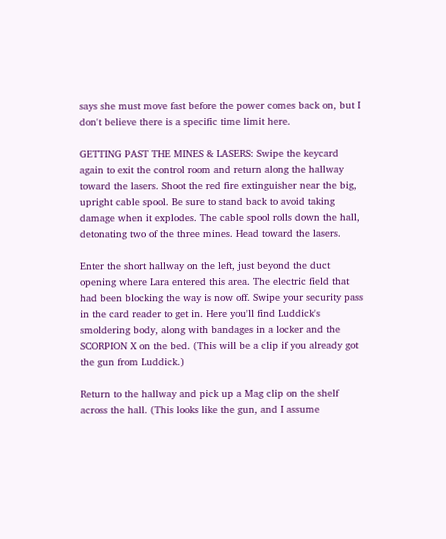says she must move fast before the power comes back on, but I don't believe there is a specific time limit here.

GETTING PAST THE MINES & LASERS: Swipe the keycard again to exit the control room and return along the hallway toward the lasers. Shoot the red fire extinguisher near the big, upright cable spool. Be sure to stand back to avoid taking damage when it explodes. The cable spool rolls down the hall, detonating two of the three mines. Head toward the lasers.

Enter the short hallway on the left, just beyond the duct opening where Lara entered this area. The electric field that had been blocking the way is now off. Swipe your security pass in the card reader to get in. Here you'll find Luddick's smoldering body, along with bandages in a locker and the SCORPION X on the bed. (This will be a clip if you already got the gun from Luddick.)

Return to the hallway and pick up a Mag clip on the shelf across the hall. (This looks like the gun, and I assume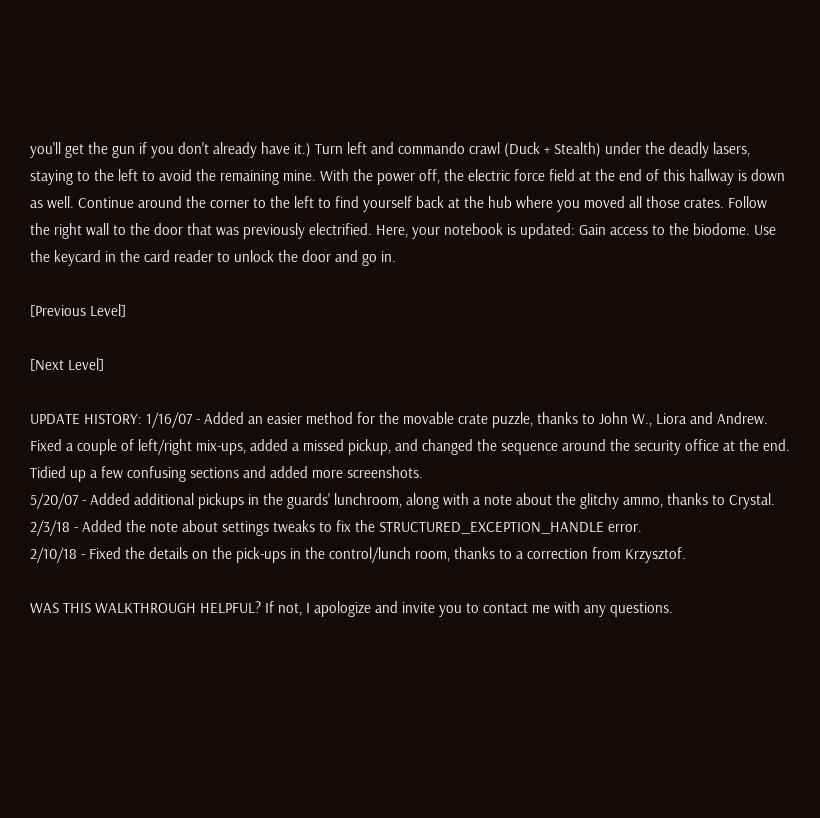you'll get the gun if you don't already have it.) Turn left and commando crawl (Duck + Stealth) under the deadly lasers, staying to the left to avoid the remaining mine. With the power off, the electric force field at the end of this hallway is down as well. Continue around the corner to the left to find yourself back at the hub where you moved all those crates. Follow the right wall to the door that was previously electrified. Here, your notebook is updated: Gain access to the biodome. Use the keycard in the card reader to unlock the door and go in.

[Previous Level]

[Next Level]

UPDATE HISTORY: 1/16/07 - Added an easier method for the movable crate puzzle, thanks to John W., Liora and Andrew. Fixed a couple of left/right mix-ups, added a missed pickup, and changed the sequence around the security office at the end. Tidied up a few confusing sections and added more screenshots.
5/20/07 - Added additional pickups in the guards' lunchroom, along with a note about the glitchy ammo, thanks to Crystal.
2/3/18 - Added the note about settings tweaks to fix the STRUCTURED_EXCEPTION_HANDLE error.
2/10/18 - Fixed the details on the pick-ups in the control/lunch room, thanks to a correction from Krzysztof.

WAS THIS WALKTHROUGH HELPFUL? If not, I apologize and invite you to contact me with any questions.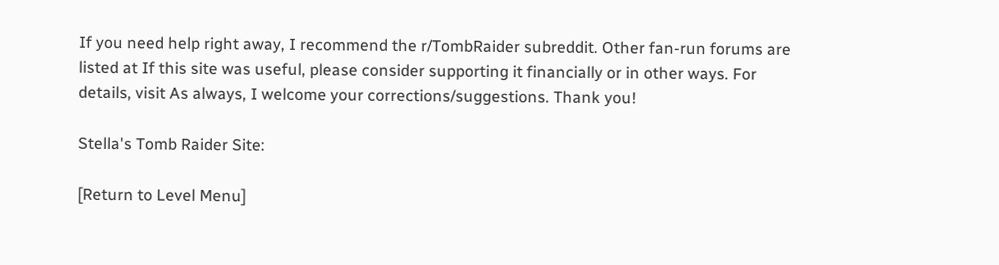If you need help right away, I recommend the r/TombRaider subreddit. Other fan-run forums are listed at If this site was useful, please consider supporting it financially or in other ways. For details, visit As always, I welcome your corrections/suggestions. Thank you!

Stella's Tomb Raider Site:

[Return to Level Menu]